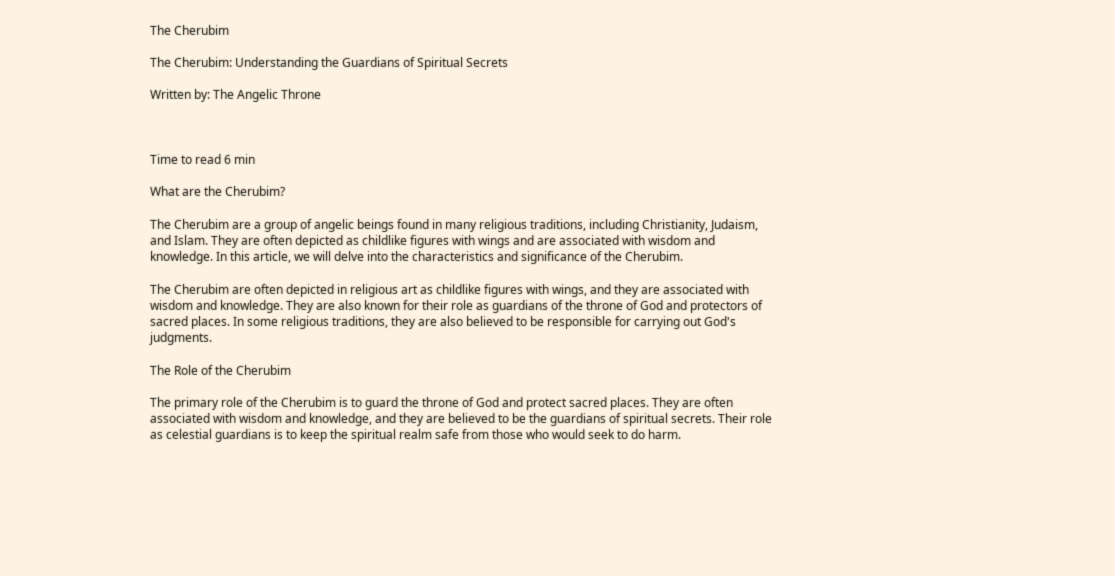The Cherubim

The Cherubim: Understanding the Guardians of Spiritual Secrets

Written by: The Angelic Throne



Time to read 6 min

What are the Cherubim?

The Cherubim are a group of angelic beings found in many religious traditions, including Christianity, Judaism, and Islam. They are often depicted as childlike figures with wings and are associated with wisdom and knowledge. In this article, we will delve into the characteristics and significance of the Cherubim.

The Cherubim are often depicted in religious art as childlike figures with wings, and they are associated with wisdom and knowledge. They are also known for their role as guardians of the throne of God and protectors of sacred places. In some religious traditions, they are also believed to be responsible for carrying out God's judgments.

The Role of the Cherubim

The primary role of the Cherubim is to guard the throne of God and protect sacred places. They are often associated with wisdom and knowledge, and they are believed to be the guardians of spiritual secrets. Their role as celestial guardians is to keep the spiritual realm safe from those who would seek to do harm.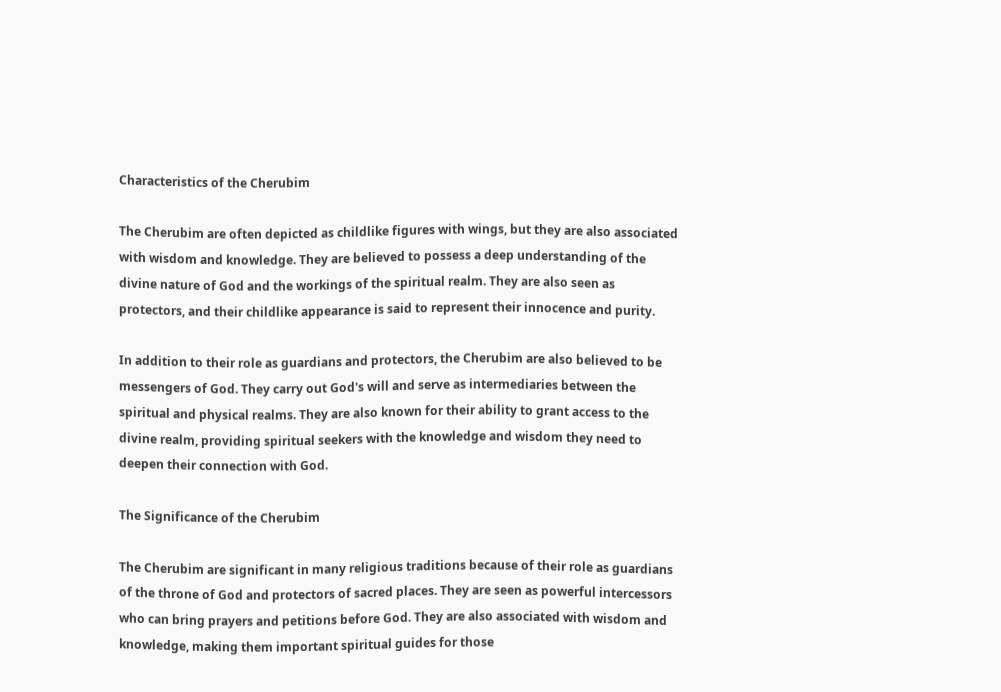Characteristics of the Cherubim

The Cherubim are often depicted as childlike figures with wings, but they are also associated with wisdom and knowledge. They are believed to possess a deep understanding of the divine nature of God and the workings of the spiritual realm. They are also seen as protectors, and their childlike appearance is said to represent their innocence and purity.

In addition to their role as guardians and protectors, the Cherubim are also believed to be messengers of God. They carry out God's will and serve as intermediaries between the spiritual and physical realms. They are also known for their ability to grant access to the divine realm, providing spiritual seekers with the knowledge and wisdom they need to deepen their connection with God.

The Significance of the Cherubim

The Cherubim are significant in many religious traditions because of their role as guardians of the throne of God and protectors of sacred places. They are seen as powerful intercessors who can bring prayers and petitions before God. They are also associated with wisdom and knowledge, making them important spiritual guides for those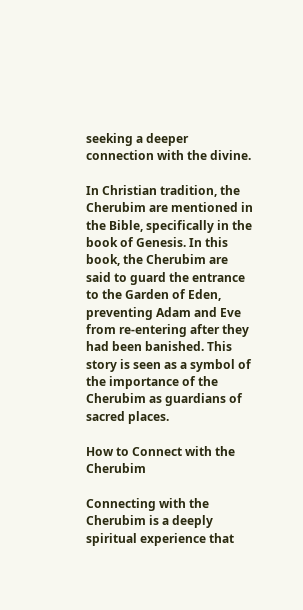seeking a deeper connection with the divine.

In Christian tradition, the Cherubim are mentioned in the Bible, specifically in the book of Genesis. In this book, the Cherubim are said to guard the entrance to the Garden of Eden, preventing Adam and Eve from re-entering after they had been banished. This story is seen as a symbol of the importance of the Cherubim as guardians of sacred places.

How to Connect with the Cherubim

Connecting with the Cherubim is a deeply spiritual experience that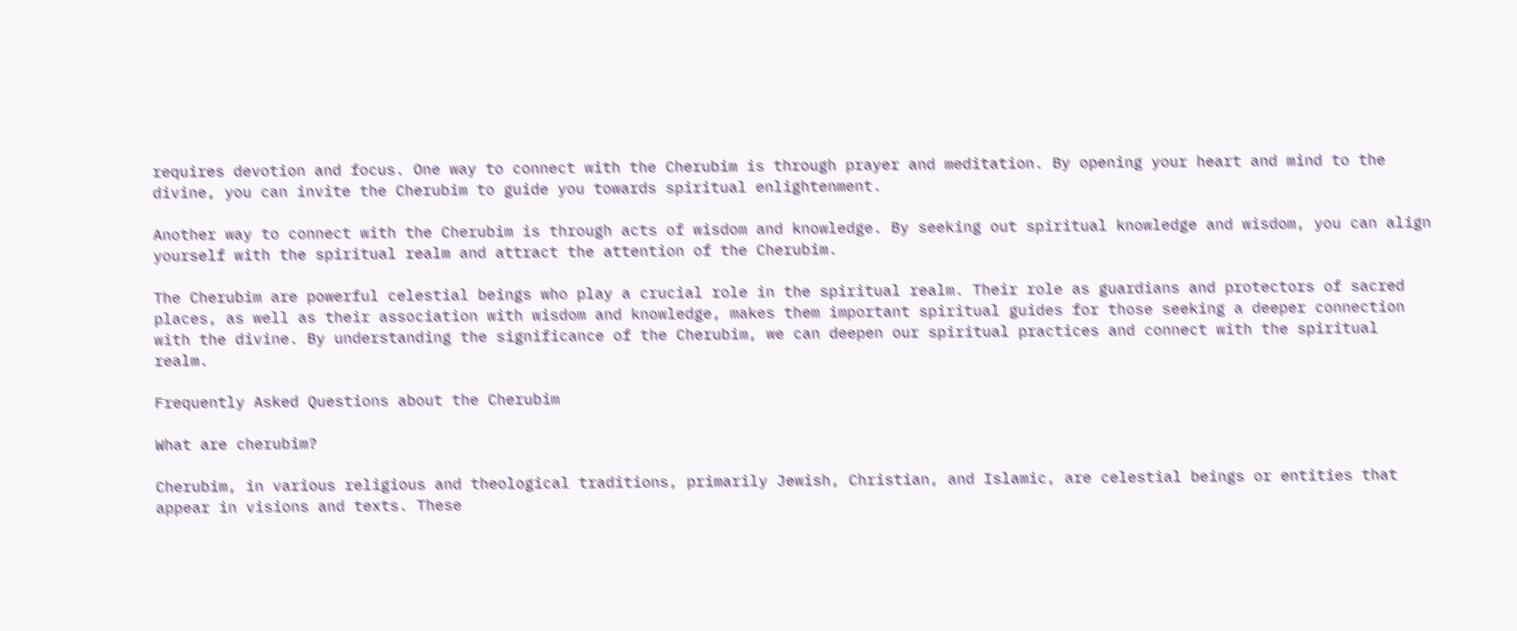requires devotion and focus. One way to connect with the Cherubim is through prayer and meditation. By opening your heart and mind to the divine, you can invite the Cherubim to guide you towards spiritual enlightenment.

Another way to connect with the Cherubim is through acts of wisdom and knowledge. By seeking out spiritual knowledge and wisdom, you can align yourself with the spiritual realm and attract the attention of the Cherubim.

The Cherubim are powerful celestial beings who play a crucial role in the spiritual realm. Their role as guardians and protectors of sacred places, as well as their association with wisdom and knowledge, makes them important spiritual guides for those seeking a deeper connection with the divine. By understanding the significance of the Cherubim, we can deepen our spiritual practices and connect with the spiritual realm.

Frequently Asked Questions about the Cherubim

What are cherubim?

Cherubim, in various religious and theological traditions, primarily Jewish, Christian, and Islamic, are celestial beings or entities that appear in visions and texts. These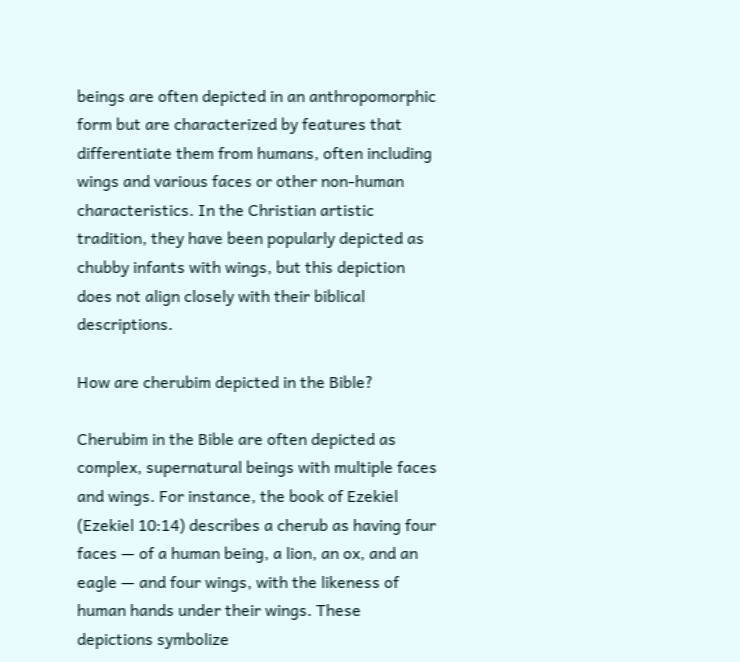beings are often depicted in an anthropomorphic form but are characterized by features that differentiate them from humans, often including wings and various faces or other non-human characteristics. In the Christian artistic tradition, they have been popularly depicted as chubby infants with wings, but this depiction does not align closely with their biblical descriptions.

How are cherubim depicted in the Bible?

Cherubim in the Bible are often depicted as complex, supernatural beings with multiple faces and wings. For instance, the book of Ezekiel (Ezekiel 10:14) describes a cherub as having four faces — of a human being, a lion, an ox, and an eagle — and four wings, with the likeness of human hands under their wings. These depictions symbolize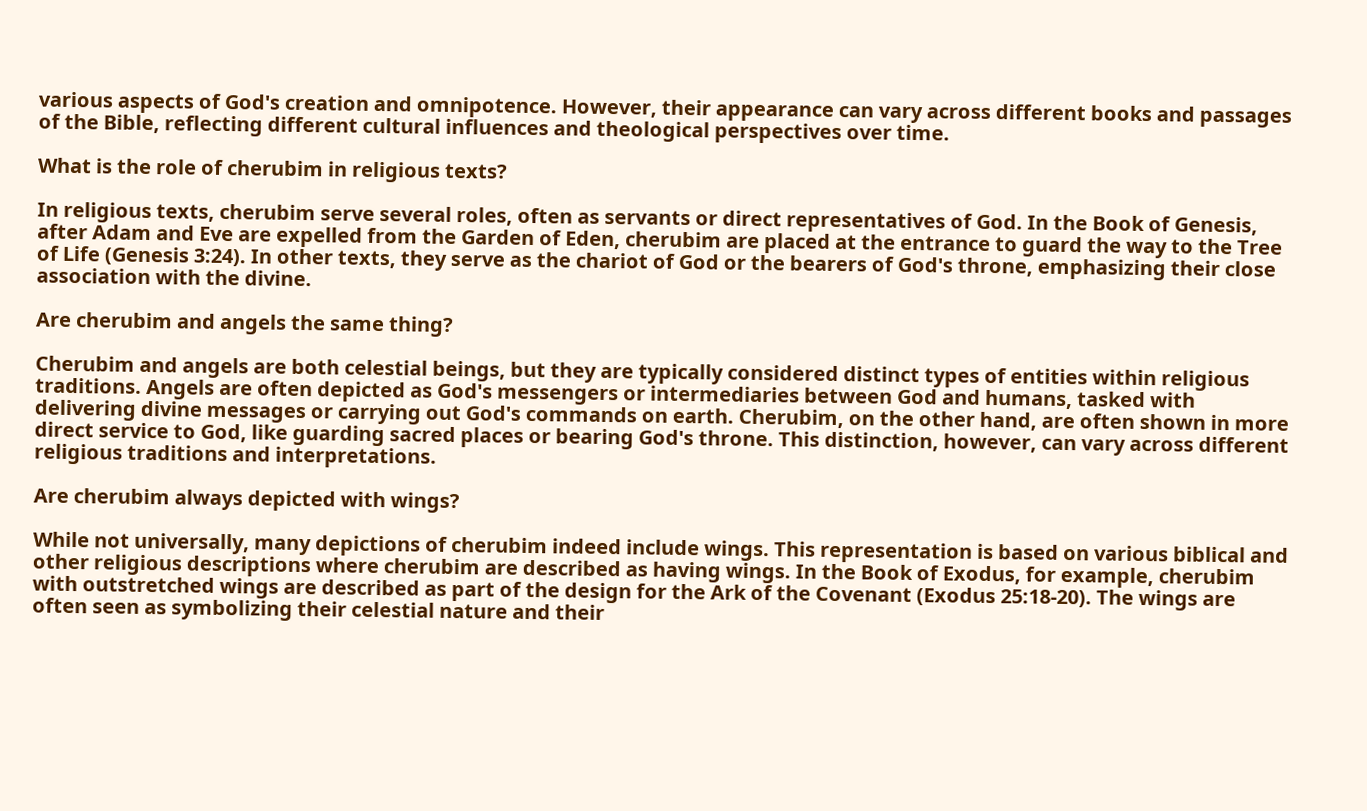various aspects of God's creation and omnipotence. However, their appearance can vary across different books and passages of the Bible, reflecting different cultural influences and theological perspectives over time.

What is the role of cherubim in religious texts?

In religious texts, cherubim serve several roles, often as servants or direct representatives of God. In the Book of Genesis, after Adam and Eve are expelled from the Garden of Eden, cherubim are placed at the entrance to guard the way to the Tree of Life (Genesis 3:24). In other texts, they serve as the chariot of God or the bearers of God's throne, emphasizing their close association with the divine.

Are cherubim and angels the same thing?

Cherubim and angels are both celestial beings, but they are typically considered distinct types of entities within religious traditions. Angels are often depicted as God's messengers or intermediaries between God and humans, tasked with delivering divine messages or carrying out God's commands on earth. Cherubim, on the other hand, are often shown in more direct service to God, like guarding sacred places or bearing God's throne. This distinction, however, can vary across different religious traditions and interpretations.

Are cherubim always depicted with wings?

While not universally, many depictions of cherubim indeed include wings. This representation is based on various biblical and other religious descriptions where cherubim are described as having wings. In the Book of Exodus, for example, cherubim with outstretched wings are described as part of the design for the Ark of the Covenant (Exodus 25:18-20). The wings are often seen as symbolizing their celestial nature and their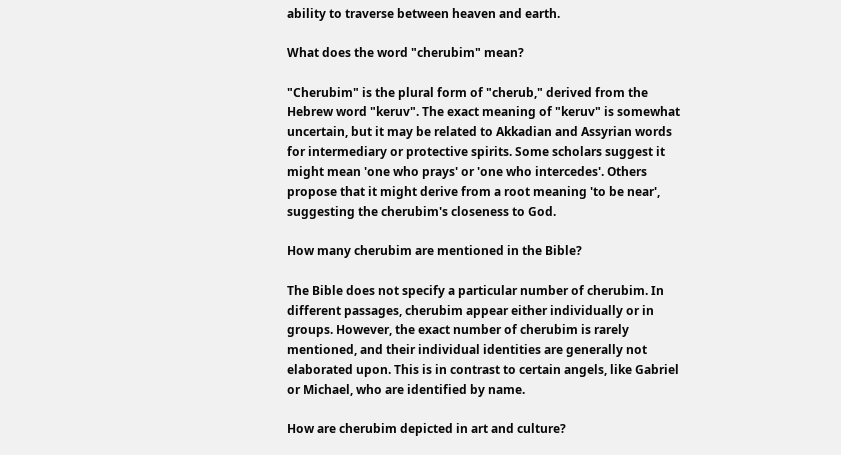ability to traverse between heaven and earth.

What does the word "cherubim" mean?

"Cherubim" is the plural form of "cherub," derived from the Hebrew word "keruv". The exact meaning of "keruv" is somewhat uncertain, but it may be related to Akkadian and Assyrian words for intermediary or protective spirits. Some scholars suggest it might mean 'one who prays' or 'one who intercedes'. Others propose that it might derive from a root meaning 'to be near', suggesting the cherubim's closeness to God.

How many cherubim are mentioned in the Bible?

The Bible does not specify a particular number of cherubim. In different passages, cherubim appear either individually or in groups. However, the exact number of cherubim is rarely mentioned, and their individual identities are generally not elaborated upon. This is in contrast to certain angels, like Gabriel or Michael, who are identified by name.

How are cherubim depicted in art and culture?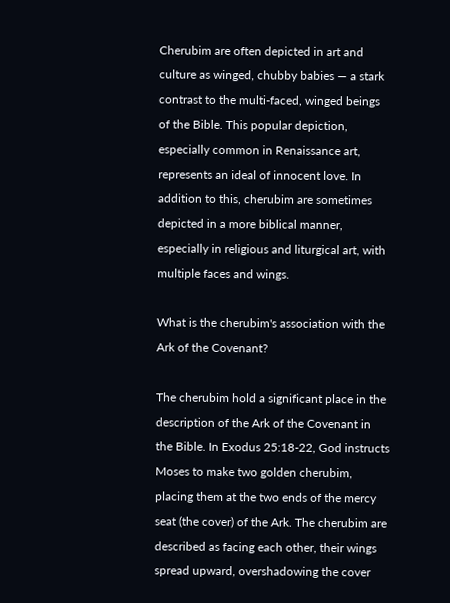Cherubim are often depicted in art and culture as winged, chubby babies — a stark contrast to the multi-faced, winged beings of the Bible. This popular depiction, especially common in Renaissance art, represents an ideal of innocent love. In addition to this, cherubim are sometimes depicted in a more biblical manner, especially in religious and liturgical art, with multiple faces and wings.

What is the cherubim's association with the Ark of the Covenant?

The cherubim hold a significant place in the description of the Ark of the Covenant in the Bible. In Exodus 25:18-22, God instructs Moses to make two golden cherubim, placing them at the two ends of the mercy seat (the cover) of the Ark. The cherubim are described as facing each other, their wings spread upward, overshadowing the cover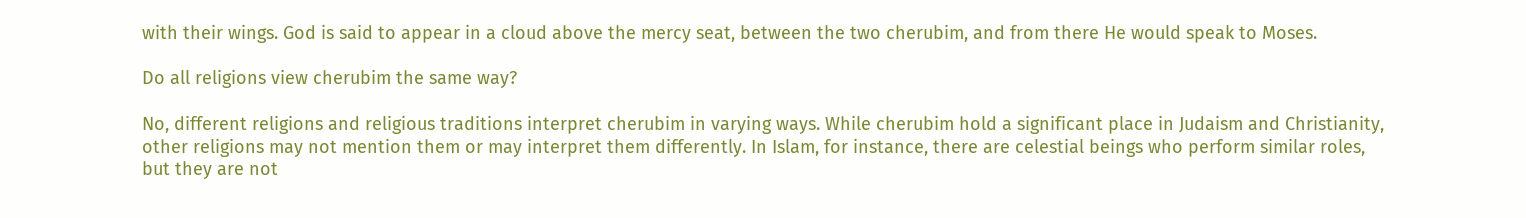with their wings. God is said to appear in a cloud above the mercy seat, between the two cherubim, and from there He would speak to Moses.

Do all religions view cherubim the same way?

No, different religions and religious traditions interpret cherubim in varying ways. While cherubim hold a significant place in Judaism and Christianity, other religions may not mention them or may interpret them differently. In Islam, for instance, there are celestial beings who perform similar roles, but they are not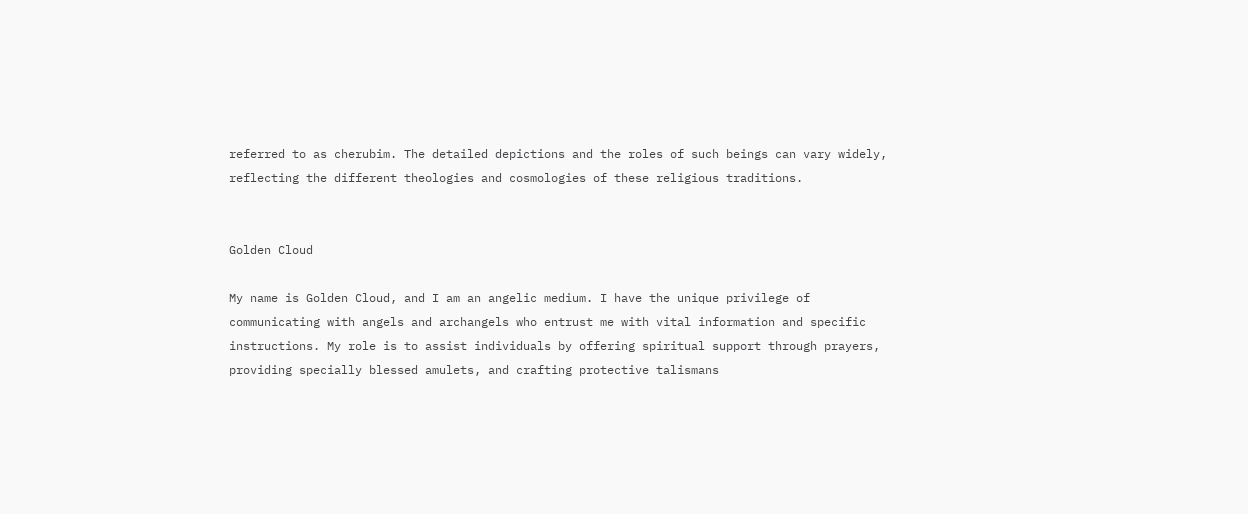referred to as cherubim. The detailed depictions and the roles of such beings can vary widely, reflecting the different theologies and cosmologies of these religious traditions.


Golden Cloud

My name is Golden Cloud, and I am an angelic medium. I have the unique privilege of communicating with angels and archangels who entrust me with vital information and specific instructions. My role is to assist individuals by offering spiritual support through prayers, providing specially blessed amulets, and crafting protective talismans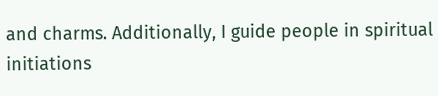and charms. Additionally, I guide people in spiritual initiations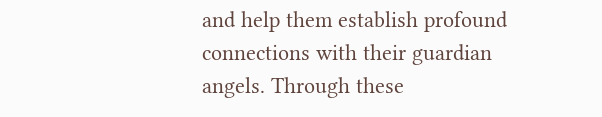and help them establish profound connections with their guardian angels. Through these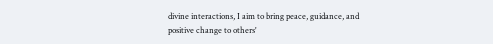divine interactions, I aim to bring peace, guidance, and positive change to others'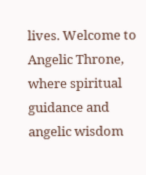lives. Welcome to Angelic Throne, where spiritual guidance and angelic wisdom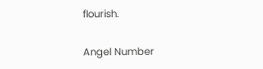flourish.

Angel Number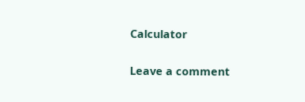Calculator

Leave a comment